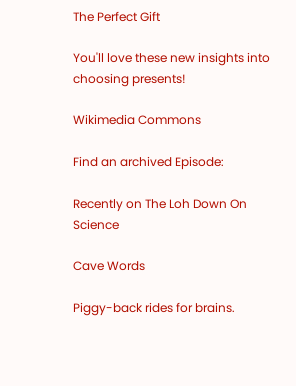The Perfect Gift

You'll love these new insights into choosing presents!

Wikimedia Commons

Find an archived Episode:

Recently on The Loh Down On Science

Cave Words

Piggy-back rides for brains.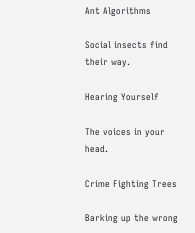Ant Algorithms

Social insects find their way.

Hearing Yourself

The voices in your head.

Crime Fighting Trees

Barking up the wrong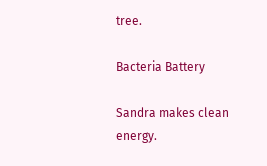tree.

Bacteria Battery

Sandra makes clean energy.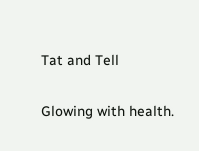Tat and Tell

Glowing with health.